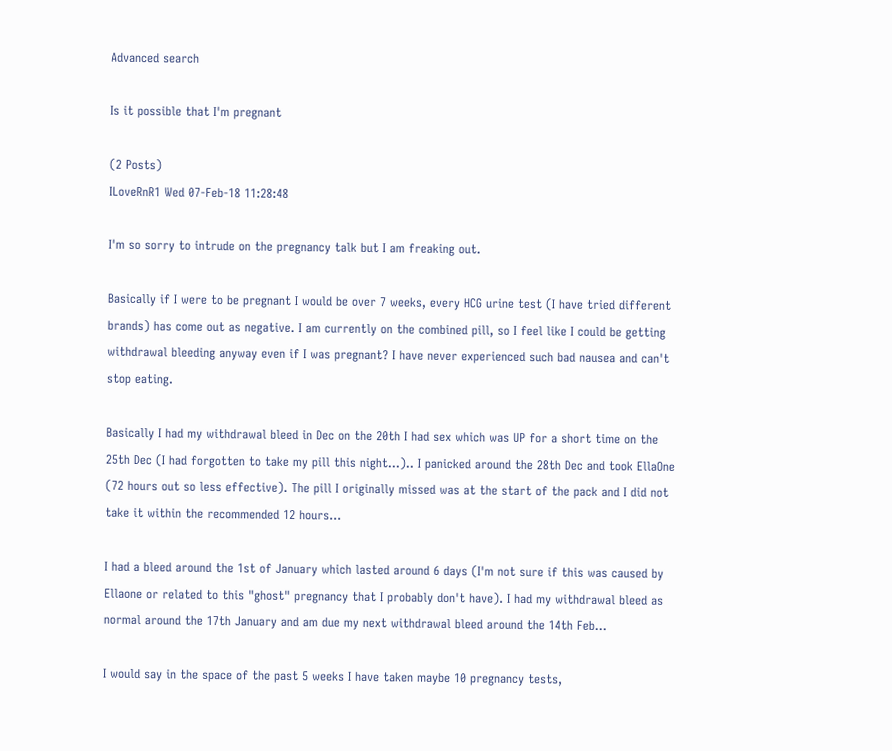Advanced search

Is it possible that I'm pregnant

(2 Posts)
ILoveRnR1 Wed 07-Feb-18 11:28:48

I'm so sorry to intrude on the pregnancy talk but I am freaking out.

Basically if I were to be pregnant I would be over 7 weeks, every HCG urine test (I have tried different brands) has come out as negative. I am currently on the combined pill, so I feel like I could be getting withdrawal bleeding anyway even if I was pregnant? I have never experienced such bad nausea and can't stop eating.

Basically I had my withdrawal bleed in Dec on the 20th I had sex which was UP for a short time on the 25th Dec (I had forgotten to take my pill this night...).. I panicked around the 28th Dec and took EllaOne (72 hours out so less effective). The pill I originally missed was at the start of the pack and I did not take it within the recommended 12 hours...

I had a bleed around the 1st of January which lasted around 6 days (I'm not sure if this was caused by Ellaone or related to this "ghost" pregnancy that I probably don't have). I had my withdrawal bleed as normal around the 17th January and am due my next withdrawal bleed around the 14th Feb...

I would say in the space of the past 5 weeks I have taken maybe 10 pregnancy tests,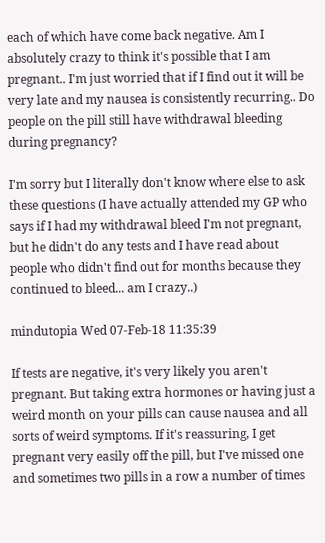each of which have come back negative. Am I absolutely crazy to think it's possible that I am pregnant.. I'm just worried that if I find out it will be very late and my nausea is consistently recurring.. Do people on the pill still have withdrawal bleeding during pregnancy?

I'm sorry but I literally don't know where else to ask these questions (I have actually attended my GP who says if I had my withdrawal bleed I'm not pregnant, but he didn't do any tests and I have read about people who didn't find out for months because they continued to bleed... am I crazy..)

mindutopia Wed 07-Feb-18 11:35:39

If tests are negative, it's very likely you aren't pregnant. But taking extra hormones or having just a weird month on your pills can cause nausea and all sorts of weird symptoms. If it's reassuring, I get pregnant very easily off the pill, but I've missed one and sometimes two pills in a row a number of times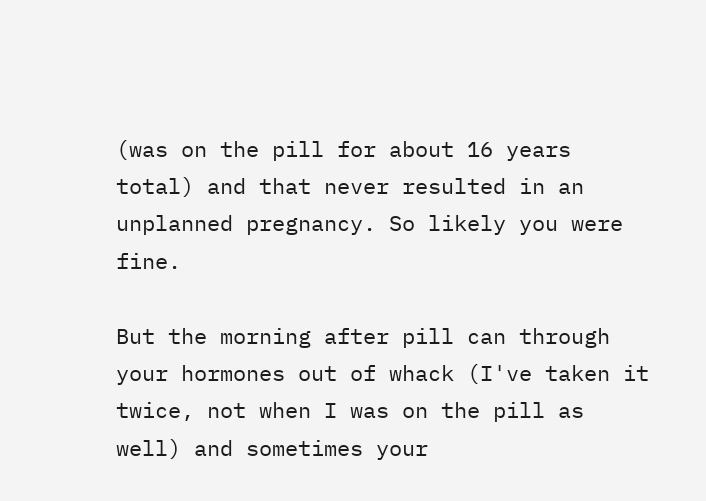(was on the pill for about 16 years total) and that never resulted in an unplanned pregnancy. So likely you were fine.

But the morning after pill can through your hormones out of whack (I've taken it twice, not when I was on the pill as well) and sometimes your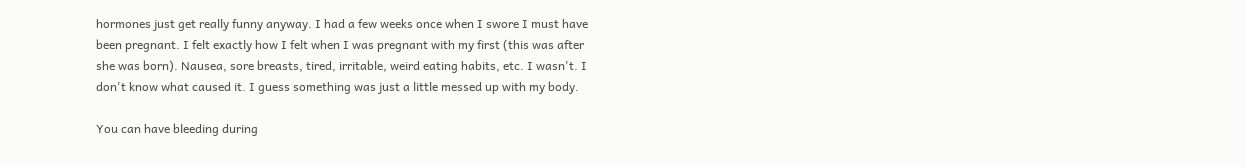hormones just get really funny anyway. I had a few weeks once when I swore I must have been pregnant. I felt exactly how I felt when I was pregnant with my first (this was after she was born). Nausea, sore breasts, tired, irritable, weird eating habits, etc. I wasn't. I don't know what caused it. I guess something was just a little messed up with my body.

You can have bleeding during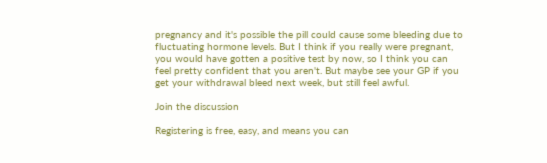pregnancy and it's possible the pill could cause some bleeding due to fluctuating hormone levels. But I think if you really were pregnant, you would have gotten a positive test by now, so I think you can feel pretty confident that you aren't. But maybe see your GP if you get your withdrawal bleed next week, but still feel awful.

Join the discussion

Registering is free, easy, and means you can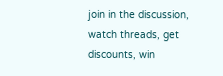join in the discussion, watch threads, get discounts, win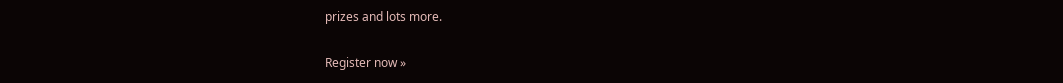prizes and lots more.

Register now »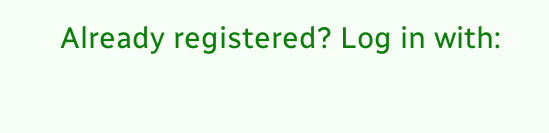Already registered? Log in with: